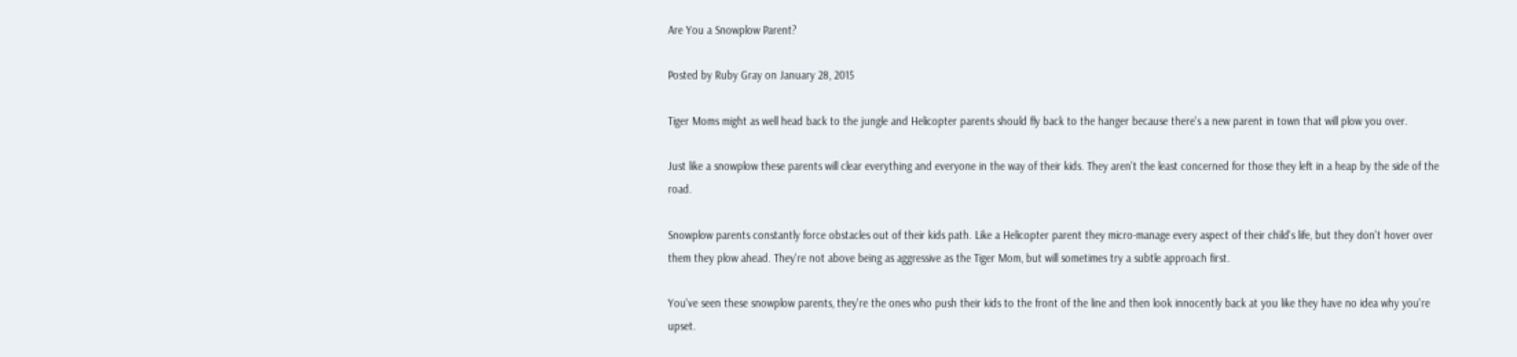Are You a Snowplow Parent?

Posted by Ruby Gray on January 28, 2015

Tiger Moms might as well head back to the jungle and Helicopter parents should fly back to the hanger because there's a new parent in town that will plow you over.

Just like a snowplow these parents will clear everything and everyone in the way of their kids. They aren't the least concerned for those they left in a heap by the side of the road.

Snowplow parents constantly force obstacles out of their kids path. Like a Helicopter parent they micro-manage every aspect of their child's life, but they don't hover over them they plow ahead. They're not above being as aggressive as the Tiger Mom, but will sometimes try a subtle approach first.

You've seen these snowplow parents, they're the ones who push their kids to the front of the line and then look innocently back at you like they have no idea why you're upset.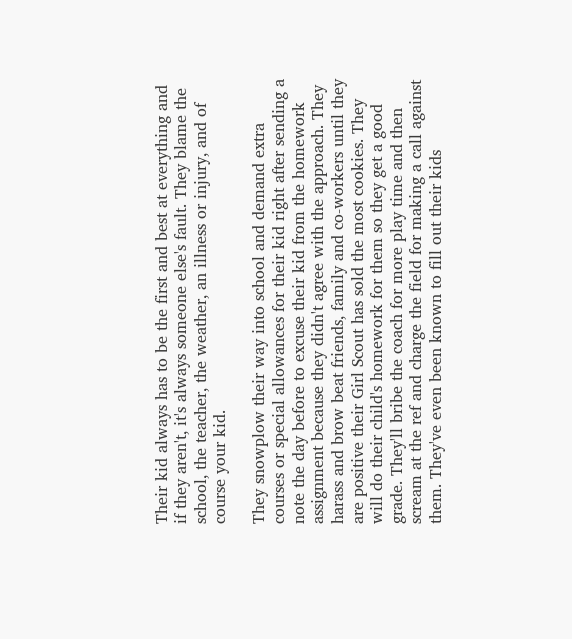Their kid always has to be the first and best at everything and if they aren't, it's always someone else's fault. They blame the school, the teacher, the weather, an illness or injury, and of course your kid.

They snowplow their way into school and demand extra courses or special allowances for their kid right after sending a note the day before to excuse their kid from the homework assignment because they didn't agree with the approach. They harass and brow beat friends, family and co-workers until they are positive their Girl Scout has sold the most cookies. They will do their child's homework for them so they get a good grade. They'll bribe the coach for more play time and then scream at the ref and charge the field for making a call against them. They've even been known to fill out their kids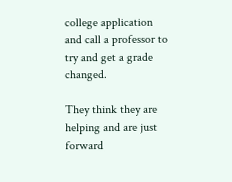college application and call a professor to try and get a grade changed.

They think they are helping and are just forward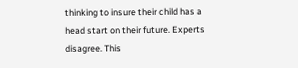thinking to insure their child has a head start on their future. Experts disagree. This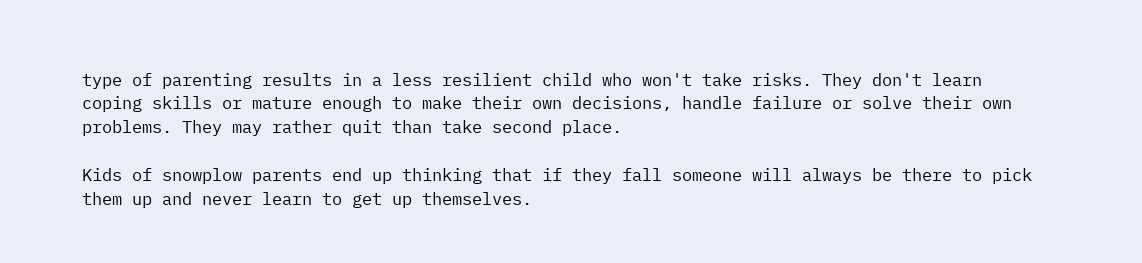type of parenting results in a less resilient child who won't take risks. They don't learn coping skills or mature enough to make their own decisions, handle failure or solve their own problems. They may rather quit than take second place.

Kids of snowplow parents end up thinking that if they fall someone will always be there to pick them up and never learn to get up themselves.